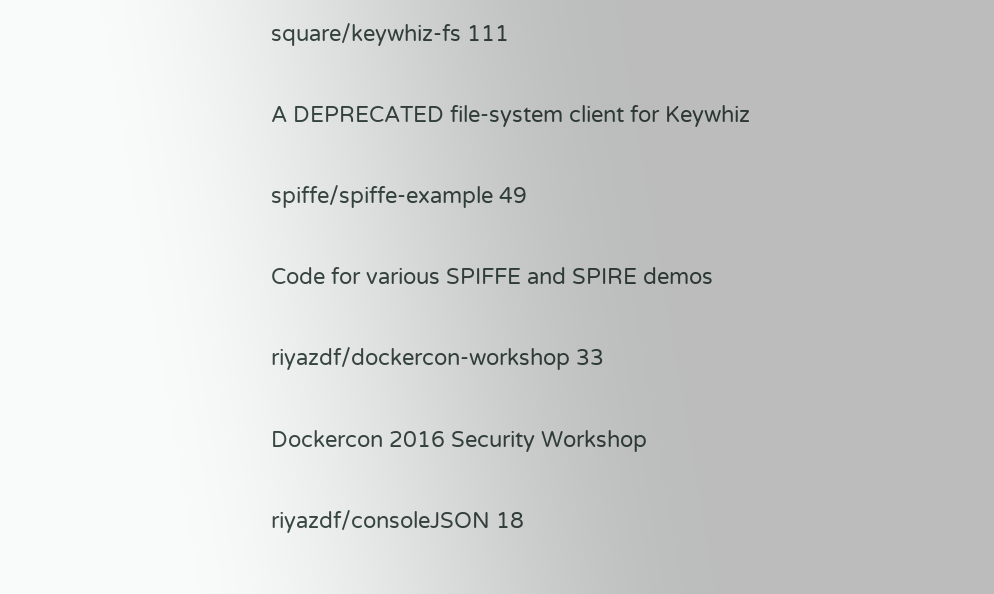square/keywhiz-fs 111

A DEPRECATED file-system client for Keywhiz

spiffe/spiffe-example 49

Code for various SPIFFE and SPIRE demos

riyazdf/dockercon-workshop 33

Dockercon 2016 Security Workshop

riyazdf/consoleJSON 18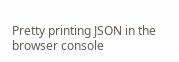Pretty printing JSON in the browser console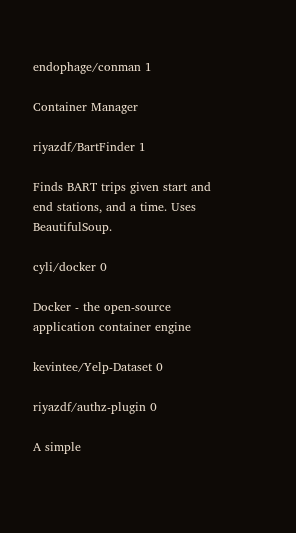endophage/conman 1

Container Manager

riyazdf/BartFinder 1

Finds BART trips given start and end stations, and a time. Uses BeautifulSoup.

cyli/docker 0

Docker - the open-source application container engine

kevintee/Yelp-Dataset 0

riyazdf/authz-plugin 0

A simple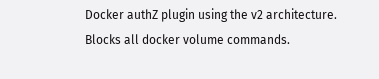Docker authZ plugin using the v2 architecture. Blocks all docker volume commands.